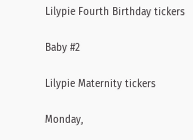Lilypie Fourth Birthday tickers

Baby #2

Lilypie Maternity tickers

Monday,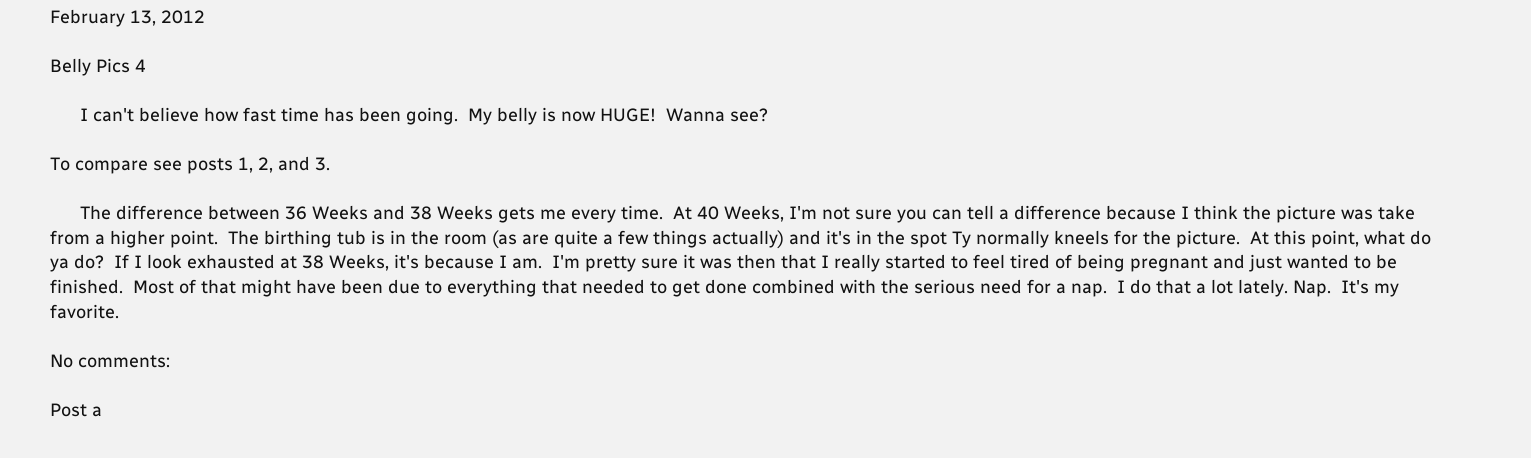February 13, 2012

Belly Pics 4

      I can't believe how fast time has been going.  My belly is now HUGE!  Wanna see?

To compare see posts 1, 2, and 3.

      The difference between 36 Weeks and 38 Weeks gets me every time.  At 40 Weeks, I'm not sure you can tell a difference because I think the picture was take from a higher point.  The birthing tub is in the room (as are quite a few things actually) and it's in the spot Ty normally kneels for the picture.  At this point, what do ya do?  If I look exhausted at 38 Weeks, it's because I am.  I'm pretty sure it was then that I really started to feel tired of being pregnant and just wanted to be finished.  Most of that might have been due to everything that needed to get done combined with the serious need for a nap.  I do that a lot lately. Nap.  It's my favorite.

No comments:

Post a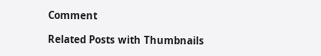Comment

Related Posts with Thumbnails